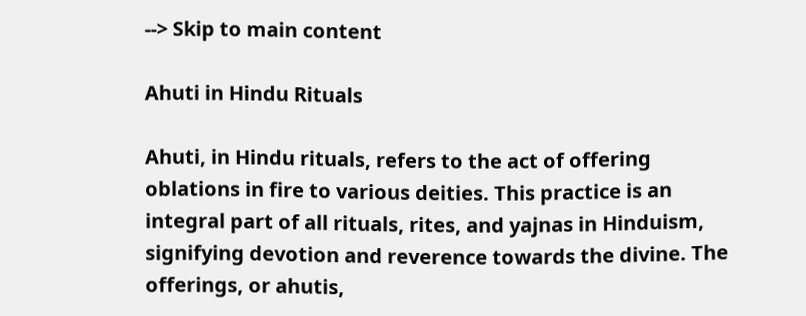--> Skip to main content

Ahuti in Hindu Rituals

Ahuti, in Hindu rituals, refers to the act of offering oblations in fire to various deities. This practice is an integral part of all rituals, rites, and yajnas in Hinduism, signifying devotion and reverence towards the divine. The offerings, or ahutis,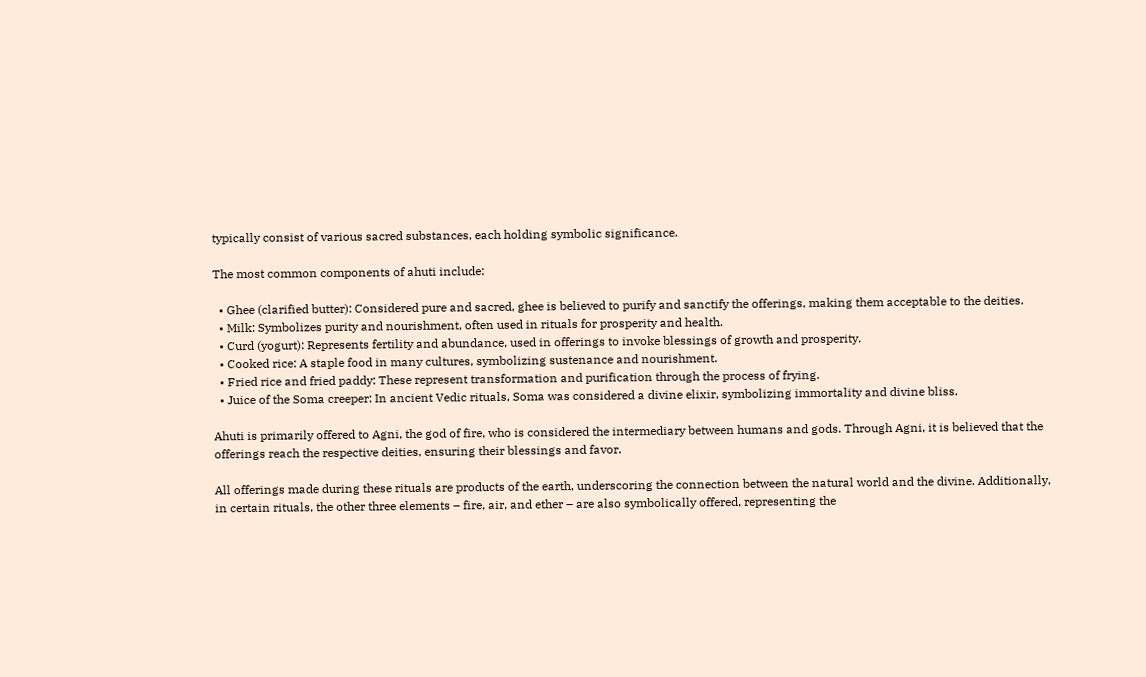typically consist of various sacred substances, each holding symbolic significance.

The most common components of ahuti include:

  • Ghee (clarified butter): Considered pure and sacred, ghee is believed to purify and sanctify the offerings, making them acceptable to the deities.
  • Milk: Symbolizes purity and nourishment, often used in rituals for prosperity and health.
  • Curd (yogurt): Represents fertility and abundance, used in offerings to invoke blessings of growth and prosperity.
  • Cooked rice: A staple food in many cultures, symbolizing sustenance and nourishment.
  • Fried rice and fried paddy: These represent transformation and purification through the process of frying.
  • Juice of the Soma creeper: In ancient Vedic rituals, Soma was considered a divine elixir, symbolizing immortality and divine bliss.

Ahuti is primarily offered to Agni, the god of fire, who is considered the intermediary between humans and gods. Through Agni, it is believed that the offerings reach the respective deities, ensuring their blessings and favor.

All offerings made during these rituals are products of the earth, underscoring the connection between the natural world and the divine. Additionally, in certain rituals, the other three elements – fire, air, and ether – are also symbolically offered, representing the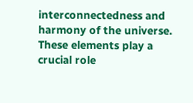interconnectedness and harmony of the universe. These elements play a crucial role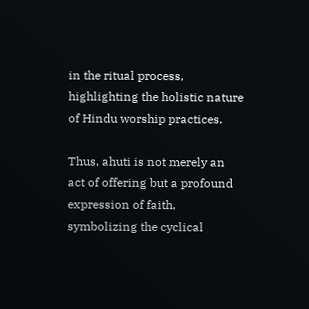in the ritual process, highlighting the holistic nature of Hindu worship practices.

Thus, ahuti is not merely an act of offering but a profound expression of faith, symbolizing the cyclical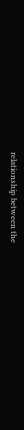relationship between the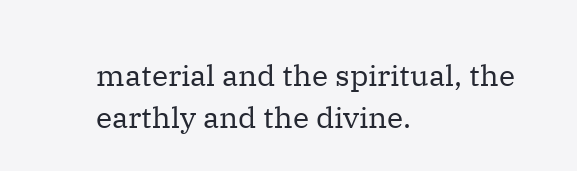material and the spiritual, the earthly and the divine.